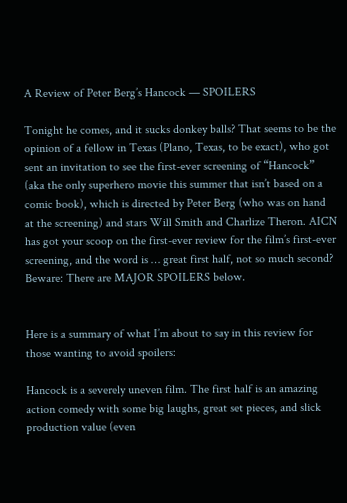A Review of Peter Berg’s Hancock — SPOILERS

Tonight he comes, and it sucks donkey balls? That seems to be the opinion of a fellow in Texas (Plano, Texas, to be exact), who got sent an invitation to see the first-ever screening of “Hancock” (aka the only superhero movie this summer that isn’t based on a comic book), which is directed by Peter Berg (who was on hand at the screening) and stars Will Smith and Charlize Theron. AICN has got your scoop on the first-ever review for the film’s first-ever screening, and the word is … great first half, not so much second? Beware: There are MAJOR SPOILERS below.


Here is a summary of what I’m about to say in this review for those wanting to avoid spoilers:

Hancock is a severely uneven film. The first half is an amazing action comedy with some big laughs, great set pieces, and slick production value (even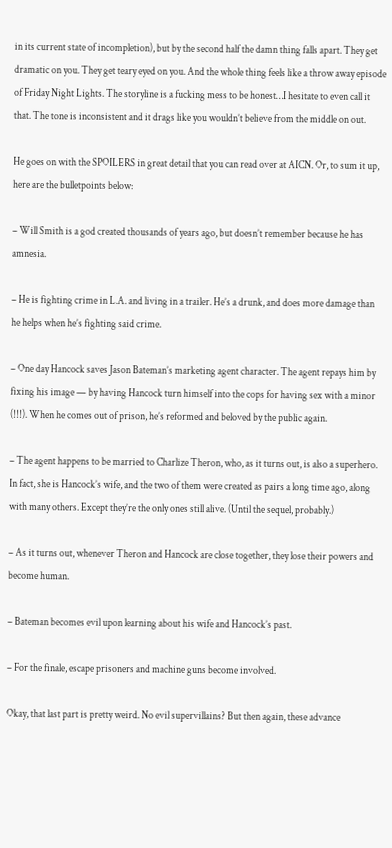in its current state of incompletion), but by the second half the damn thing falls apart. They get dramatic on you. They get teary eyed on you. And the whole thing feels like a throw away episode of Friday Night Lights. The storyline is a fucking mess to be honest…I hesitate to even call it that. The tone is inconsistent and it drags like you wouldn’t believe from the middle on out.

He goes on with the SPOILERS in great detail that you can read over at AICN. Or, to sum it up, here are the bulletpoints below:

– Will Smith is a god created thousands of years ago, but doesn’t remember because he has amnesia.

– He is fighting crime in L.A. and living in a trailer. He’s a drunk, and does more damage than he helps when he’s fighting said crime.

– One day Hancock saves Jason Bateman’s marketing agent character. The agent repays him by fixing his image — by having Hancock turn himself into the cops for having sex with a minor (!!!). When he comes out of prison, he’s reformed and beloved by the public again.

– The agent happens to be married to Charlize Theron, who, as it turns out, is also a superhero. In fact, she is Hancock’s wife, and the two of them were created as pairs a long time ago, along with many others. Except they’re the only ones still alive. (Until the sequel, probably.)

– As it turns out, whenever Theron and Hancock are close together, they lose their powers and become human.

– Bateman becomes evil upon learning about his wife and Hancock’s past.

– For the finale, escape prisoners and machine guns become involved.

Okay, that last part is pretty weird. No evil supervillains? But then again, these advance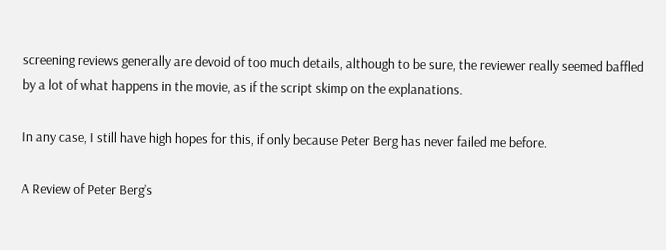screening reviews generally are devoid of too much details, although to be sure, the reviewer really seemed baffled by a lot of what happens in the movie, as if the script skimp on the explanations.

In any case, I still have high hopes for this, if only because Peter Berg has never failed me before.

A Review of Peter Berg’s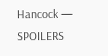Hancock — SPOILERS